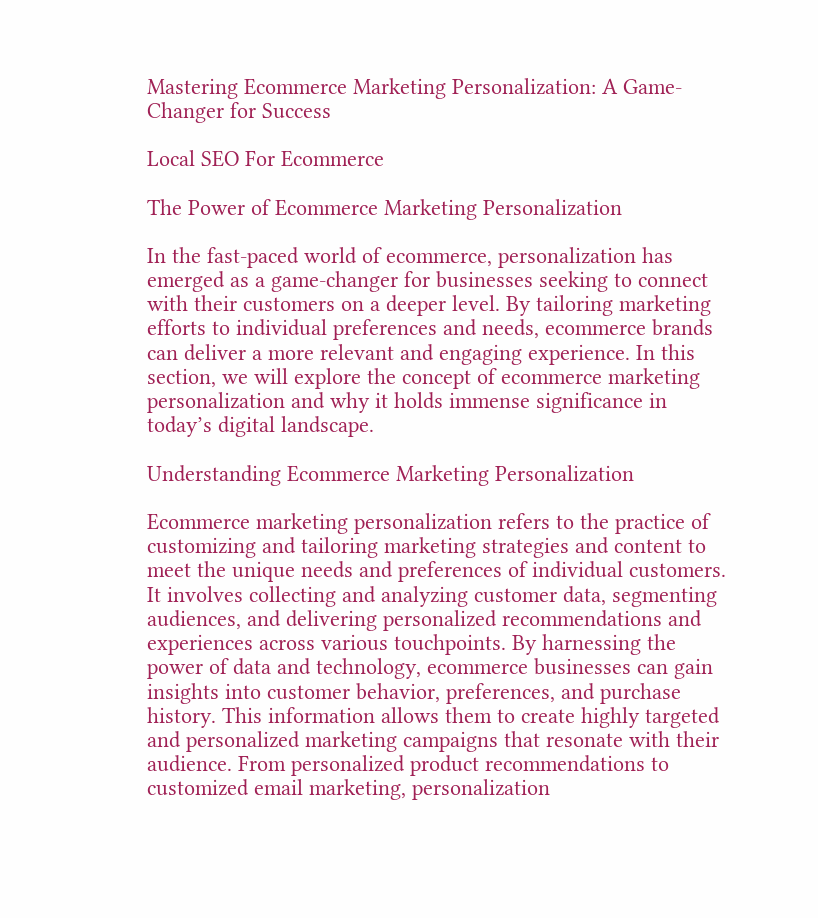Mastering Ecommerce Marketing Personalization: A Game-Changer for Success

Local SEO For Ecommerce

The Power of Ecommerce Marketing Personalization

In the fast-paced world of ecommerce, personalization has emerged as a game-changer for businesses seeking to connect with their customers on a deeper level. By tailoring marketing efforts to individual preferences and needs, ecommerce brands can deliver a more relevant and engaging experience. In this section, we will explore the concept of ecommerce marketing personalization and why it holds immense significance in today’s digital landscape.

Understanding Ecommerce Marketing Personalization

Ecommerce marketing personalization refers to the practice of customizing and tailoring marketing strategies and content to meet the unique needs and preferences of individual customers. It involves collecting and analyzing customer data, segmenting audiences, and delivering personalized recommendations and experiences across various touchpoints. By harnessing the power of data and technology, ecommerce businesses can gain insights into customer behavior, preferences, and purchase history. This information allows them to create highly targeted and personalized marketing campaigns that resonate with their audience. From personalized product recommendations to customized email marketing, personalization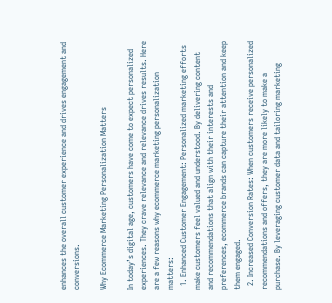enhances the overall customer experience and drives engagement and conversions.

Why Ecommerce Marketing Personalization Matters

In today’s digital age, customers have come to expect personalized experiences. They crave relevance and relevance drives results. Here are a few reasons why ecommerce marketing personalization matters:
  1. Enhanced Customer Engagement: Personalized marketing efforts make customers feel valued and understood. By delivering content and recommendations that align with their interests and preferences, ecommerce brands can capture their attention and keep them engaged.
  2. Increased Conversion Rates: When customers receive personalized recommendations and offers, they are more likely to make a purchase. By leveraging customer data and tailoring marketing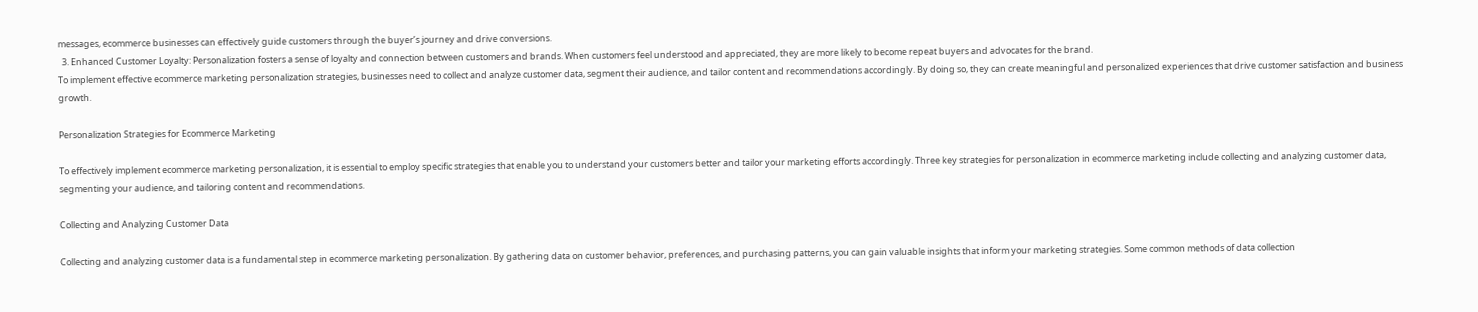messages, ecommerce businesses can effectively guide customers through the buyer’s journey and drive conversions.
  3. Enhanced Customer Loyalty: Personalization fosters a sense of loyalty and connection between customers and brands. When customers feel understood and appreciated, they are more likely to become repeat buyers and advocates for the brand.
To implement effective ecommerce marketing personalization strategies, businesses need to collect and analyze customer data, segment their audience, and tailor content and recommendations accordingly. By doing so, they can create meaningful and personalized experiences that drive customer satisfaction and business growth.

Personalization Strategies for Ecommerce Marketing

To effectively implement ecommerce marketing personalization, it is essential to employ specific strategies that enable you to understand your customers better and tailor your marketing efforts accordingly. Three key strategies for personalization in ecommerce marketing include collecting and analyzing customer data, segmenting your audience, and tailoring content and recommendations.

Collecting and Analyzing Customer Data

Collecting and analyzing customer data is a fundamental step in ecommerce marketing personalization. By gathering data on customer behavior, preferences, and purchasing patterns, you can gain valuable insights that inform your marketing strategies. Some common methods of data collection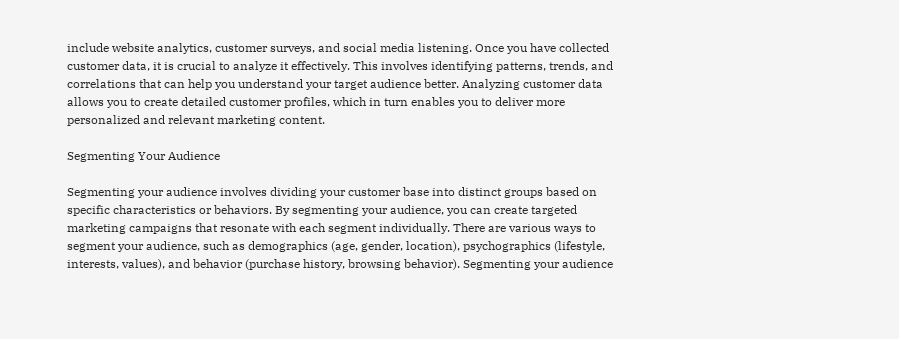include website analytics, customer surveys, and social media listening. Once you have collected customer data, it is crucial to analyze it effectively. This involves identifying patterns, trends, and correlations that can help you understand your target audience better. Analyzing customer data allows you to create detailed customer profiles, which in turn enables you to deliver more personalized and relevant marketing content.

Segmenting Your Audience

Segmenting your audience involves dividing your customer base into distinct groups based on specific characteristics or behaviors. By segmenting your audience, you can create targeted marketing campaigns that resonate with each segment individually. There are various ways to segment your audience, such as demographics (age, gender, location), psychographics (lifestyle, interests, values), and behavior (purchase history, browsing behavior). Segmenting your audience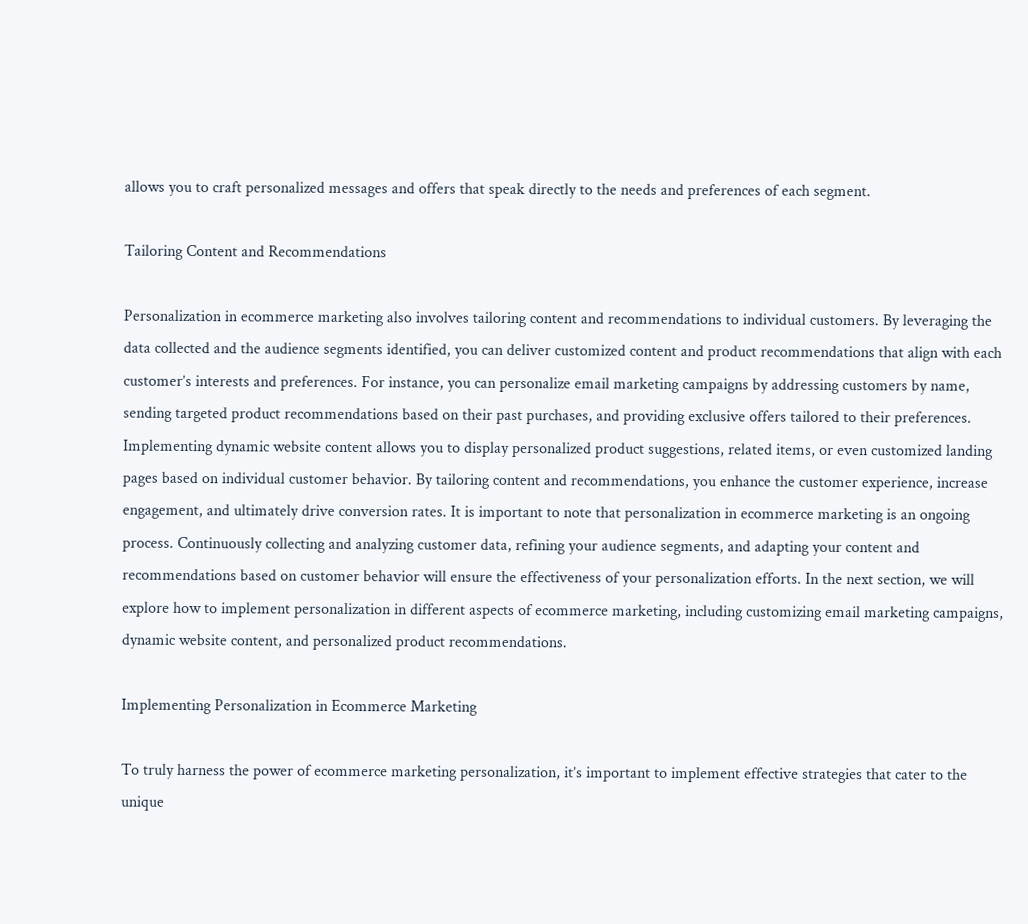allows you to craft personalized messages and offers that speak directly to the needs and preferences of each segment.

Tailoring Content and Recommendations

Personalization in ecommerce marketing also involves tailoring content and recommendations to individual customers. By leveraging the data collected and the audience segments identified, you can deliver customized content and product recommendations that align with each customer’s interests and preferences. For instance, you can personalize email marketing campaigns by addressing customers by name, sending targeted product recommendations based on their past purchases, and providing exclusive offers tailored to their preferences. Implementing dynamic website content allows you to display personalized product suggestions, related items, or even customized landing pages based on individual customer behavior. By tailoring content and recommendations, you enhance the customer experience, increase engagement, and ultimately drive conversion rates. It is important to note that personalization in ecommerce marketing is an ongoing process. Continuously collecting and analyzing customer data, refining your audience segments, and adapting your content and recommendations based on customer behavior will ensure the effectiveness of your personalization efforts. In the next section, we will explore how to implement personalization in different aspects of ecommerce marketing, including customizing email marketing campaigns, dynamic website content, and personalized product recommendations.

Implementing Personalization in Ecommerce Marketing

To truly harness the power of ecommerce marketing personalization, it’s important to implement effective strategies that cater to the unique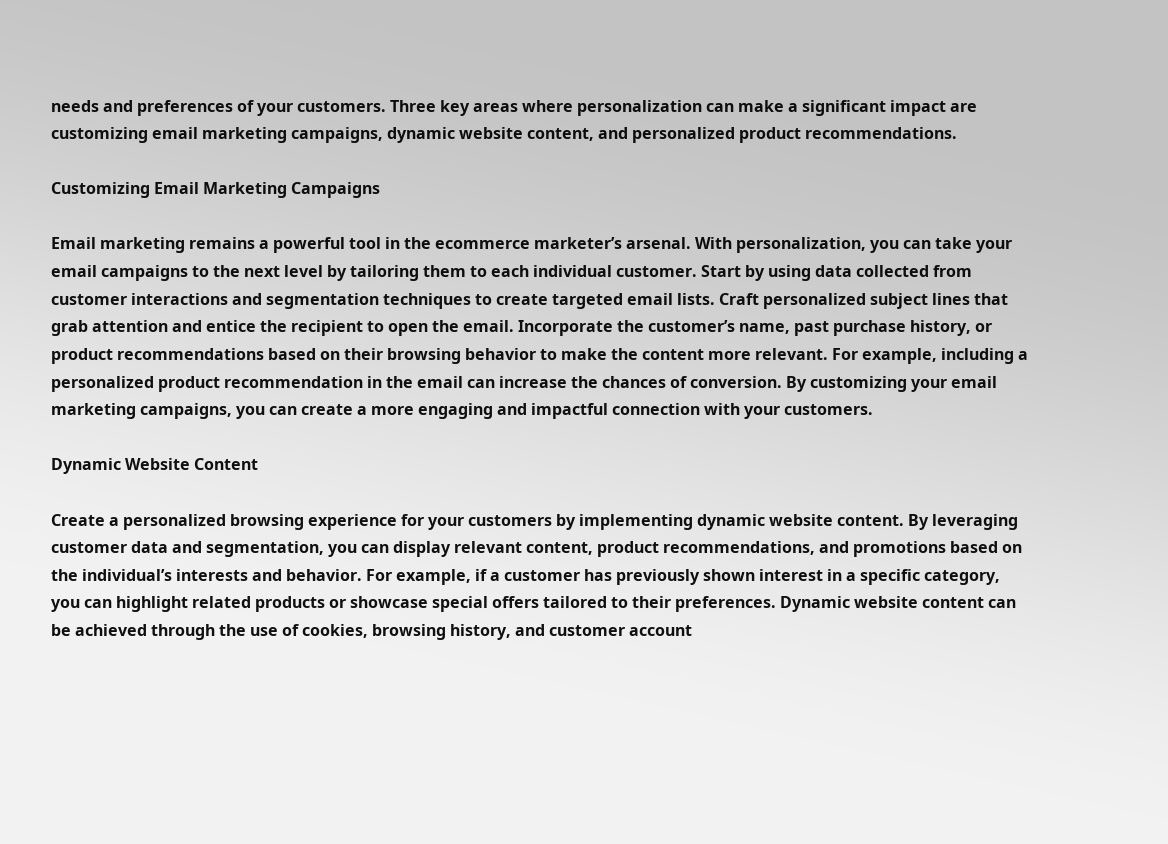needs and preferences of your customers. Three key areas where personalization can make a significant impact are customizing email marketing campaigns, dynamic website content, and personalized product recommendations.

Customizing Email Marketing Campaigns

Email marketing remains a powerful tool in the ecommerce marketer’s arsenal. With personalization, you can take your email campaigns to the next level by tailoring them to each individual customer. Start by using data collected from customer interactions and segmentation techniques to create targeted email lists. Craft personalized subject lines that grab attention and entice the recipient to open the email. Incorporate the customer’s name, past purchase history, or product recommendations based on their browsing behavior to make the content more relevant. For example, including a personalized product recommendation in the email can increase the chances of conversion. By customizing your email marketing campaigns, you can create a more engaging and impactful connection with your customers.

Dynamic Website Content

Create a personalized browsing experience for your customers by implementing dynamic website content. By leveraging customer data and segmentation, you can display relevant content, product recommendations, and promotions based on the individual’s interests and behavior. For example, if a customer has previously shown interest in a specific category, you can highlight related products or showcase special offers tailored to their preferences. Dynamic website content can be achieved through the use of cookies, browsing history, and customer account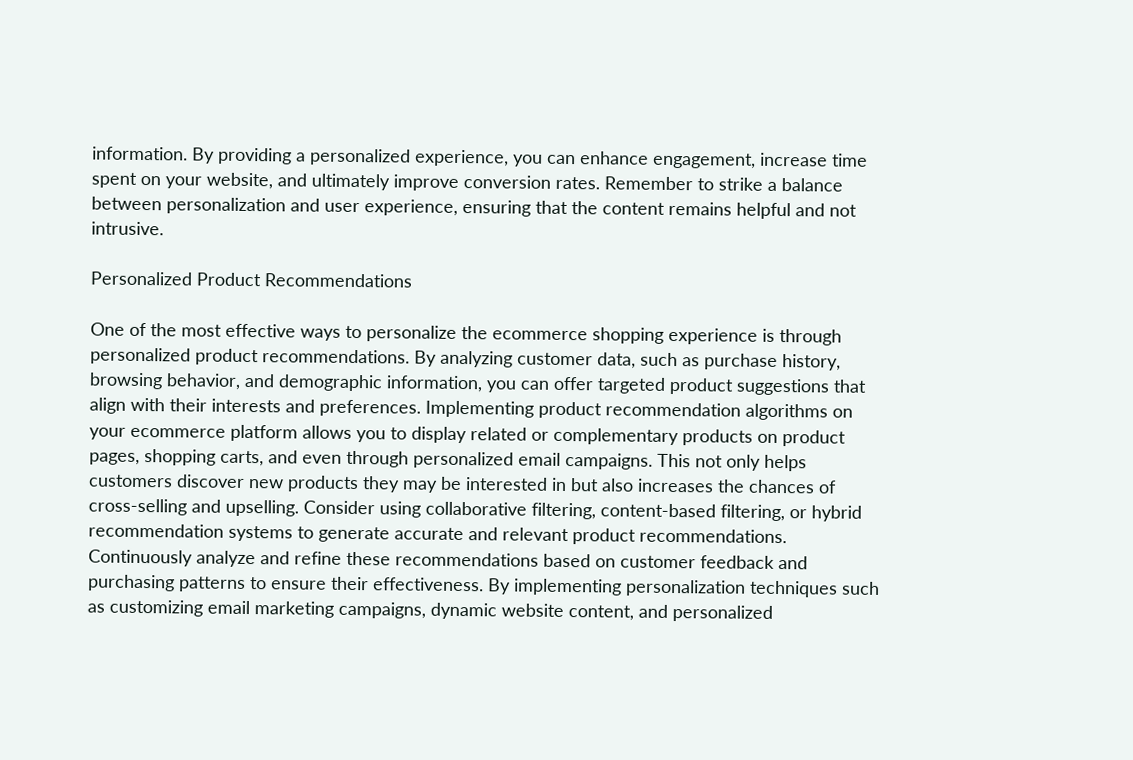information. By providing a personalized experience, you can enhance engagement, increase time spent on your website, and ultimately improve conversion rates. Remember to strike a balance between personalization and user experience, ensuring that the content remains helpful and not intrusive.

Personalized Product Recommendations

One of the most effective ways to personalize the ecommerce shopping experience is through personalized product recommendations. By analyzing customer data, such as purchase history, browsing behavior, and demographic information, you can offer targeted product suggestions that align with their interests and preferences. Implementing product recommendation algorithms on your ecommerce platform allows you to display related or complementary products on product pages, shopping carts, and even through personalized email campaigns. This not only helps customers discover new products they may be interested in but also increases the chances of cross-selling and upselling. Consider using collaborative filtering, content-based filtering, or hybrid recommendation systems to generate accurate and relevant product recommendations. Continuously analyze and refine these recommendations based on customer feedback and purchasing patterns to ensure their effectiveness. By implementing personalization techniques such as customizing email marketing campaigns, dynamic website content, and personalized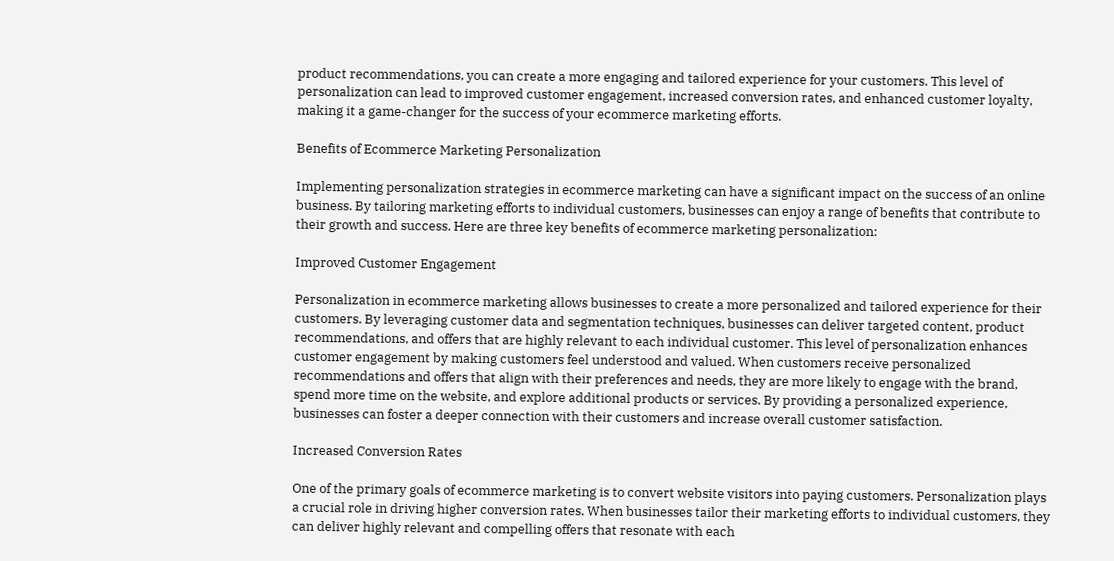product recommendations, you can create a more engaging and tailored experience for your customers. This level of personalization can lead to improved customer engagement, increased conversion rates, and enhanced customer loyalty, making it a game-changer for the success of your ecommerce marketing efforts.

Benefits of Ecommerce Marketing Personalization

Implementing personalization strategies in ecommerce marketing can have a significant impact on the success of an online business. By tailoring marketing efforts to individual customers, businesses can enjoy a range of benefits that contribute to their growth and success. Here are three key benefits of ecommerce marketing personalization:

Improved Customer Engagement

Personalization in ecommerce marketing allows businesses to create a more personalized and tailored experience for their customers. By leveraging customer data and segmentation techniques, businesses can deliver targeted content, product recommendations, and offers that are highly relevant to each individual customer. This level of personalization enhances customer engagement by making customers feel understood and valued. When customers receive personalized recommendations and offers that align with their preferences and needs, they are more likely to engage with the brand, spend more time on the website, and explore additional products or services. By providing a personalized experience, businesses can foster a deeper connection with their customers and increase overall customer satisfaction.

Increased Conversion Rates

One of the primary goals of ecommerce marketing is to convert website visitors into paying customers. Personalization plays a crucial role in driving higher conversion rates. When businesses tailor their marketing efforts to individual customers, they can deliver highly relevant and compelling offers that resonate with each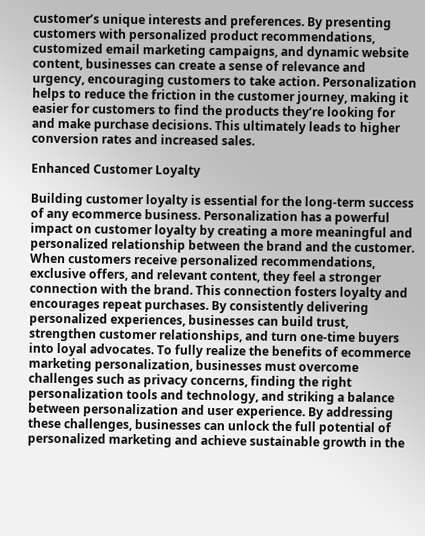customer’s unique interests and preferences. By presenting customers with personalized product recommendations, customized email marketing campaigns, and dynamic website content, businesses can create a sense of relevance and urgency, encouraging customers to take action. Personalization helps to reduce the friction in the customer journey, making it easier for customers to find the products they’re looking for and make purchase decisions. This ultimately leads to higher conversion rates and increased sales.

Enhanced Customer Loyalty

Building customer loyalty is essential for the long-term success of any ecommerce business. Personalization has a powerful impact on customer loyalty by creating a more meaningful and personalized relationship between the brand and the customer. When customers receive personalized recommendations, exclusive offers, and relevant content, they feel a stronger connection with the brand. This connection fosters loyalty and encourages repeat purchases. By consistently delivering personalized experiences, businesses can build trust, strengthen customer relationships, and turn one-time buyers into loyal advocates. To fully realize the benefits of ecommerce marketing personalization, businesses must overcome challenges such as privacy concerns, finding the right personalization tools and technology, and striking a balance between personalization and user experience. By addressing these challenges, businesses can unlock the full potential of personalized marketing and achieve sustainable growth in the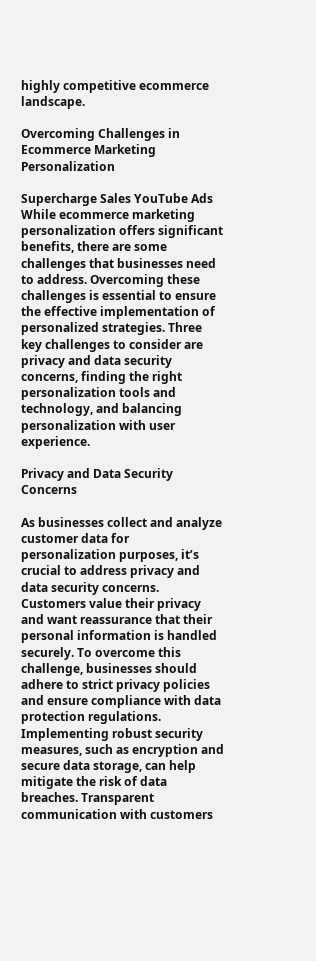highly competitive ecommerce landscape.

Overcoming Challenges in Ecommerce Marketing Personalization

Supercharge Sales YouTube Ads While ecommerce marketing personalization offers significant benefits, there are some challenges that businesses need to address. Overcoming these challenges is essential to ensure the effective implementation of personalized strategies. Three key challenges to consider are privacy and data security concerns, finding the right personalization tools and technology, and balancing personalization with user experience.

Privacy and Data Security Concerns

As businesses collect and analyze customer data for personalization purposes, it’s crucial to address privacy and data security concerns. Customers value their privacy and want reassurance that their personal information is handled securely. To overcome this challenge, businesses should adhere to strict privacy policies and ensure compliance with data protection regulations. Implementing robust security measures, such as encryption and secure data storage, can help mitigate the risk of data breaches. Transparent communication with customers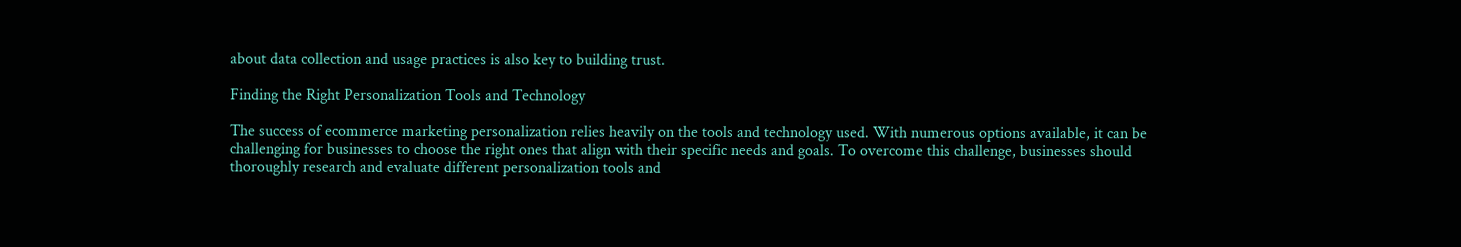about data collection and usage practices is also key to building trust.

Finding the Right Personalization Tools and Technology

The success of ecommerce marketing personalization relies heavily on the tools and technology used. With numerous options available, it can be challenging for businesses to choose the right ones that align with their specific needs and goals. To overcome this challenge, businesses should thoroughly research and evaluate different personalization tools and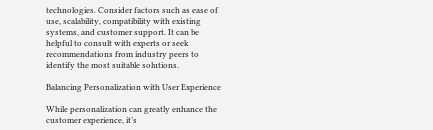technologies. Consider factors such as ease of use, scalability, compatibility with existing systems, and customer support. It can be helpful to consult with experts or seek recommendations from industry peers to identify the most suitable solutions.

Balancing Personalization with User Experience

While personalization can greatly enhance the customer experience, it’s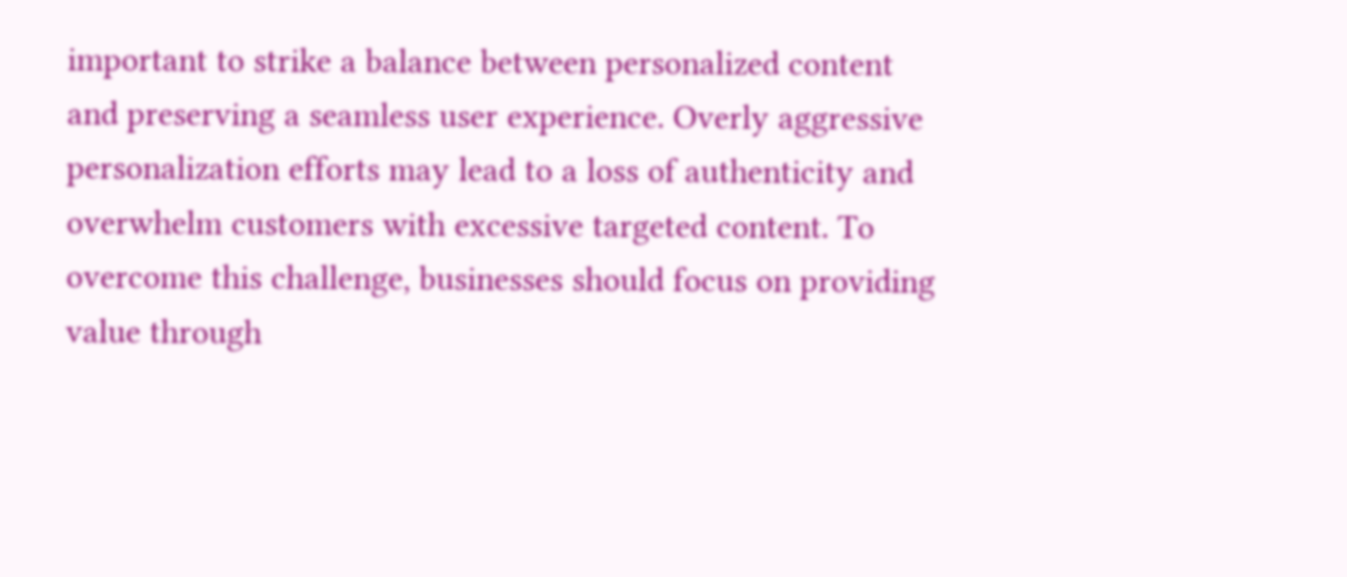important to strike a balance between personalized content and preserving a seamless user experience. Overly aggressive personalization efforts may lead to a loss of authenticity and overwhelm customers with excessive targeted content. To overcome this challenge, businesses should focus on providing value through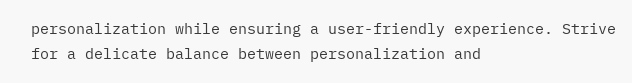personalization while ensuring a user-friendly experience. Strive for a delicate balance between personalization and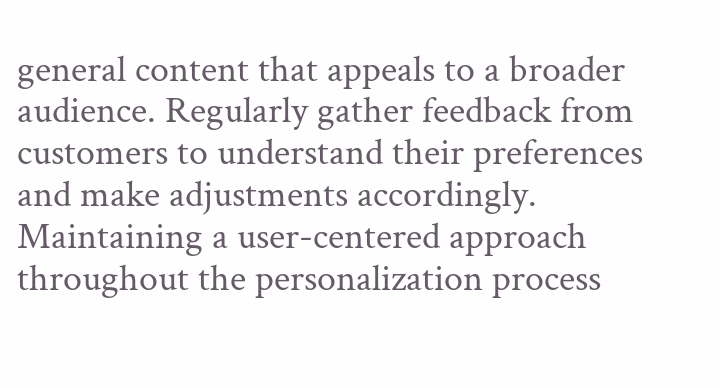general content that appeals to a broader audience. Regularly gather feedback from customers to understand their preferences and make adjustments accordingly. Maintaining a user-centered approach throughout the personalization process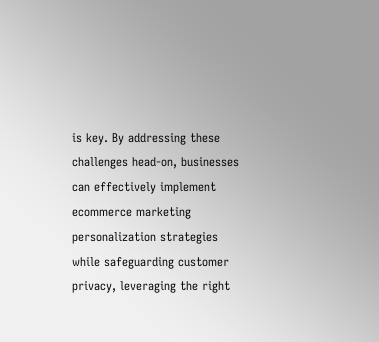is key. By addressing these challenges head-on, businesses can effectively implement ecommerce marketing personalization strategies while safeguarding customer privacy, leveraging the right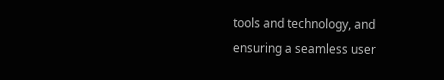tools and technology, and ensuring a seamless user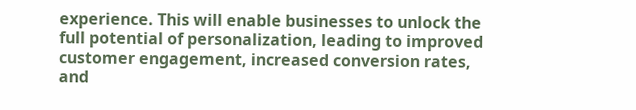experience. This will enable businesses to unlock the full potential of personalization, leading to improved customer engagement, increased conversion rates, and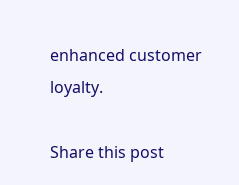enhanced customer loyalty.

Share this post